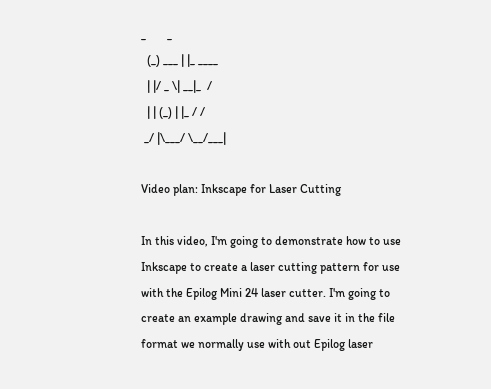_       _
  (_) ___ | |_ ____
  | |/ _ \| __|_  /
  | | (_) | |_ / /
 _/ |\___/ \__/___|

Video plan: Inkscape for Laser Cutting

In this video, I'm going to demonstrate how to use Inkscape to create a laser cutting pattern for use with the Epilog Mini 24 laser cutter. I'm going to create an example drawing and save it in the file format we normally use with out Epilog laser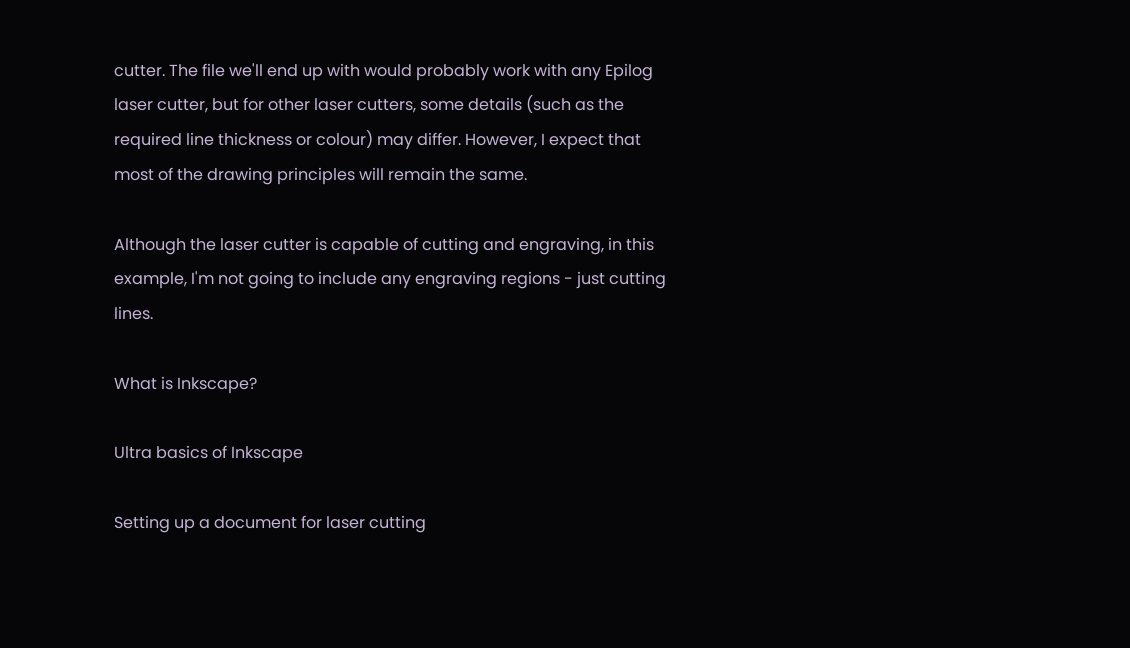cutter. The file we'll end up with would probably work with any Epilog laser cutter, but for other laser cutters, some details (such as the required line thickness or colour) may differ. However, I expect that most of the drawing principles will remain the same.

Although the laser cutter is capable of cutting and engraving, in this example, I'm not going to include any engraving regions - just cutting lines.

What is Inkscape?

Ultra basics of Inkscape

Setting up a document for laser cutting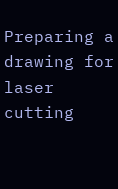Preparing a drawing for laser cutting